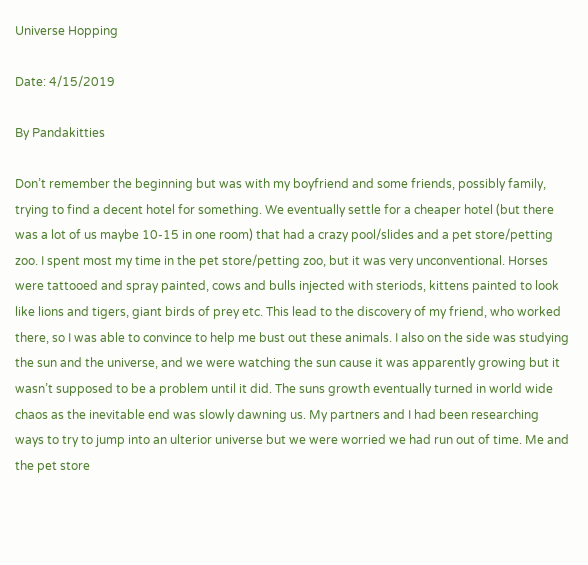Universe Hopping

Date: 4/15/2019

By Pandakitties

Don’t remember the beginning but was with my boyfriend and some friends, possibly family, trying to find a decent hotel for something. We eventually settle for a cheaper hotel (but there was a lot of us maybe 10-15 in one room) that had a crazy pool/slides and a pet store/petting zoo. I spent most my time in the pet store/petting zoo, but it was very unconventional. Horses were tattooed and spray painted, cows and bulls injected with steriods, kittens painted to look like lions and tigers, giant birds of prey etc. This lead to the discovery of my friend, who worked there, so I was able to convince to help me bust out these animals. I also on the side was studying the sun and the universe, and we were watching the sun cause it was apparently growing but it wasn’t supposed to be a problem until it did. The suns growth eventually turned in world wide chaos as the inevitable end was slowly dawning us. My partners and I had been researching ways to try to jump into an ulterior universe but we were worried we had run out of time. Me and the pet store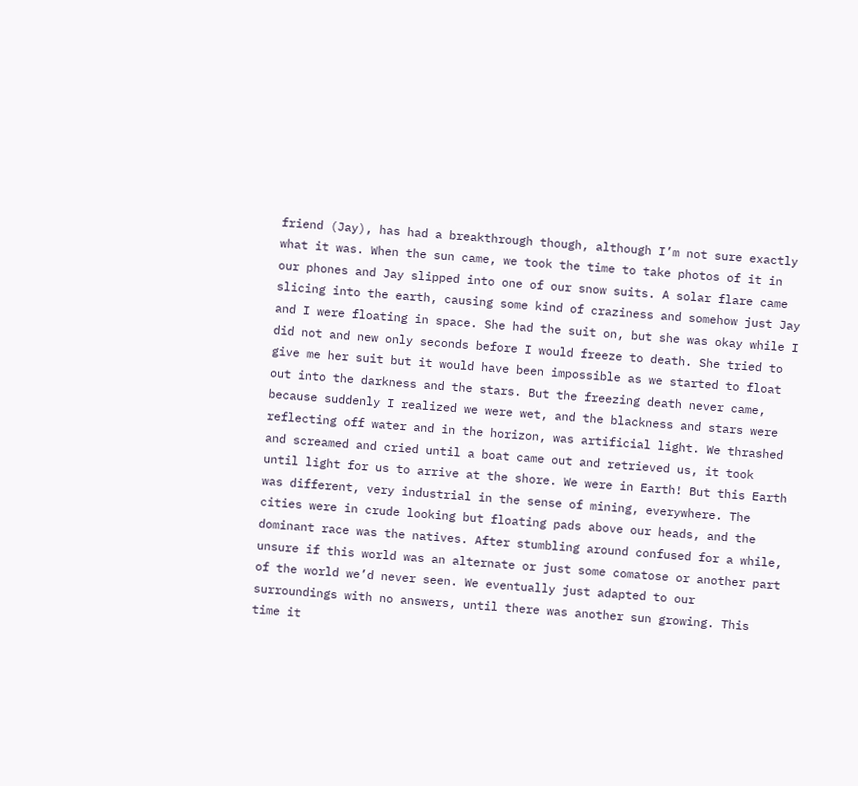friend (Jay), has had a breakthrough though, although I’m not sure exactly what it was. When the sun came, we took the time to take photos of it in our phones and Jay slipped into one of our snow suits. A solar flare came slicing into the earth, causing some kind of craziness and somehow just Jay and I were floating in space. She had the suit on, but she was okay while I did not and new only seconds before I would freeze to death. She tried to give me her suit but it would have been impossible as we started to float out into the darkness and the stars. But the freezing death never came, because suddenly I realized we were wet, and the blackness and stars were reflecting off water and in the horizon, was artificial light. We thrashed and screamed and cried until a boat came out and retrieved us, it took until light for us to arrive at the shore. We were in Earth! But this Earth was different, very industrial in the sense of mining, everywhere. The cities were in crude looking but floating pads above our heads, and the dominant race was the natives. After stumbling around confused for a while, unsure if this world was an alternate or just some comatose or another part of the world we’d never seen. We eventually just adapted to our surroundings with no answers, until there was another sun growing. This time it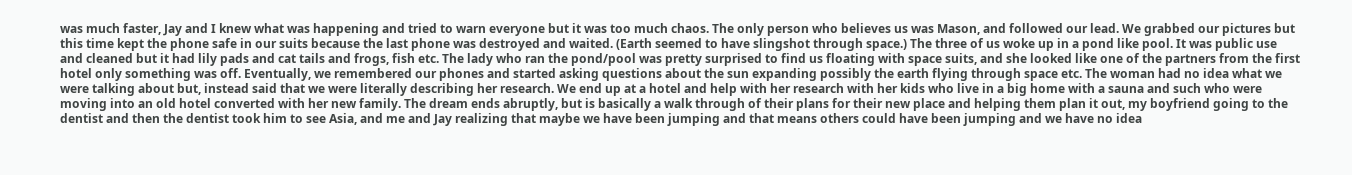was much faster, Jay and I knew what was happening and tried to warn everyone but it was too much chaos. The only person who believes us was Mason, and followed our lead. We grabbed our pictures but this time kept the phone safe in our suits because the last phone was destroyed and waited. (Earth seemed to have slingshot through space.) The three of us woke up in a pond like pool. It was public use and cleaned but it had lily pads and cat tails and frogs, fish etc. The lady who ran the pond/pool was pretty surprised to find us floating with space suits, and she looked like one of the partners from the first hotel only something was off. Eventually, we remembered our phones and started asking questions about the sun expanding possibly the earth flying through space etc. The woman had no idea what we were talking about but, instead said that we were literally describing her research. We end up at a hotel and help with her research with her kids who live in a big home with a sauna and such who were moving into an old hotel converted with her new family. The dream ends abruptly, but is basically a walk through of their plans for their new place and helping them plan it out, my boyfriend going to the dentist and then the dentist took him to see Asia, and me and Jay realizing that maybe we have been jumping and that means others could have been jumping and we have no idea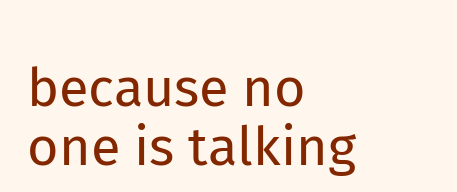because no one is talking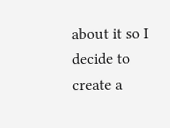about it so I decide to create a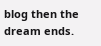blog then the dream ends.